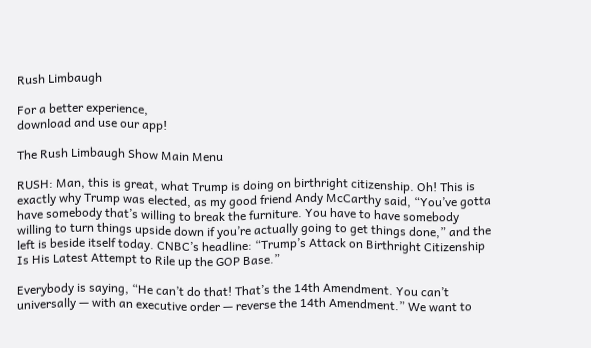Rush Limbaugh

For a better experience,
download and use our app!

The Rush Limbaugh Show Main Menu

RUSH: Man, this is great, what Trump is doing on birthright citizenship. Oh! This is exactly why Trump was elected, as my good friend Andy McCarthy said, “You’ve gotta have somebody that’s willing to break the furniture. You have to have somebody willing to turn things upside down if you’re actually going to get things done,” and the left is beside itself today. CNBC’s headline: “Trump’s Attack on Birthright Citizenship Is His Latest Attempt to Rile up the GOP Base.”

Everybody is saying, “He can’t do that! That’s the 14th Amendment. You can’t universally — with an executive order — reverse the 14th Amendment.” We want to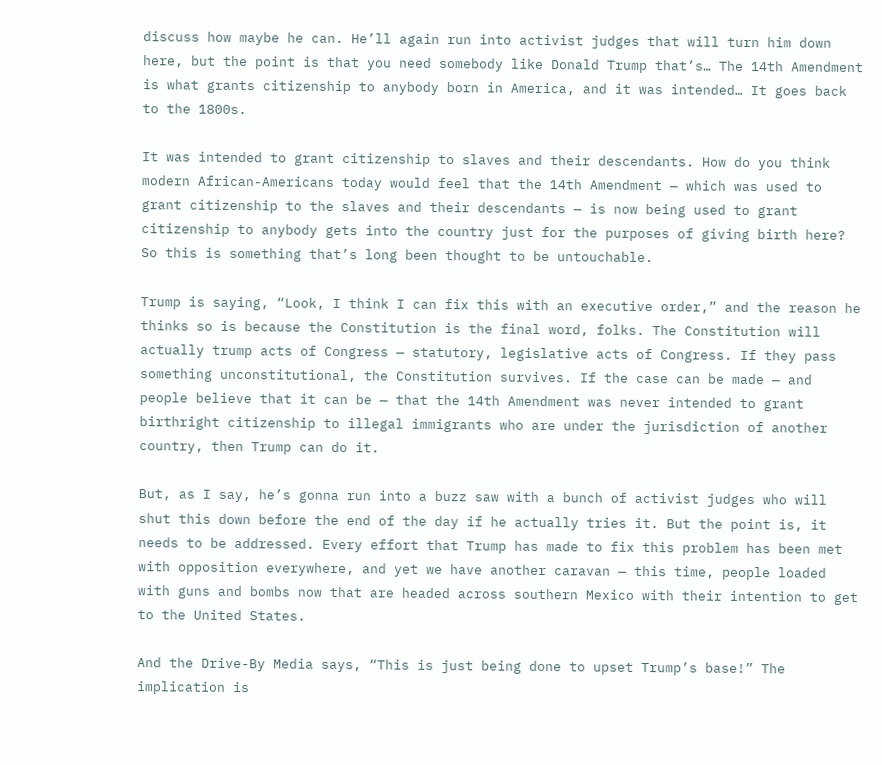discuss how maybe he can. He’ll again run into activist judges that will turn him down here, but the point is that you need somebody like Donald Trump that’s… The 14th Amendment is what grants citizenship to anybody born in America, and it was intended… It goes back to the 1800s.

It was intended to grant citizenship to slaves and their descendants. How do you think modern African-Americans today would feel that the 14th Amendment — which was used to grant citizenship to the slaves and their descendants — is now being used to grant citizenship to anybody gets into the country just for the purposes of giving birth here? So this is something that’s long been thought to be untouchable.

Trump is saying, “Look, I think I can fix this with an executive order,” and the reason he thinks so is because the Constitution is the final word, folks. The Constitution will actually trump acts of Congress — statutory, legislative acts of Congress. If they pass something unconstitutional, the Constitution survives. If the case can be made — and people believe that it can be — that the 14th Amendment was never intended to grant birthright citizenship to illegal immigrants who are under the jurisdiction of another country, then Trump can do it.

But, as I say, he’s gonna run into a buzz saw with a bunch of activist judges who will shut this down before the end of the day if he actually tries it. But the point is, it needs to be addressed. Every effort that Trump has made to fix this problem has been met with opposition everywhere, and yet we have another caravan — this time, people loaded with guns and bombs now that are headed across southern Mexico with their intention to get to the United States.

And the Drive-By Media says, “This is just being done to upset Trump’s base!” The implication is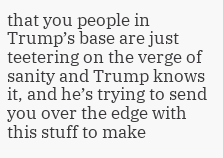that you people in Trump’s base are just teetering on the verge of sanity and Trump knows it, and he’s trying to send you over the edge with this stuff to make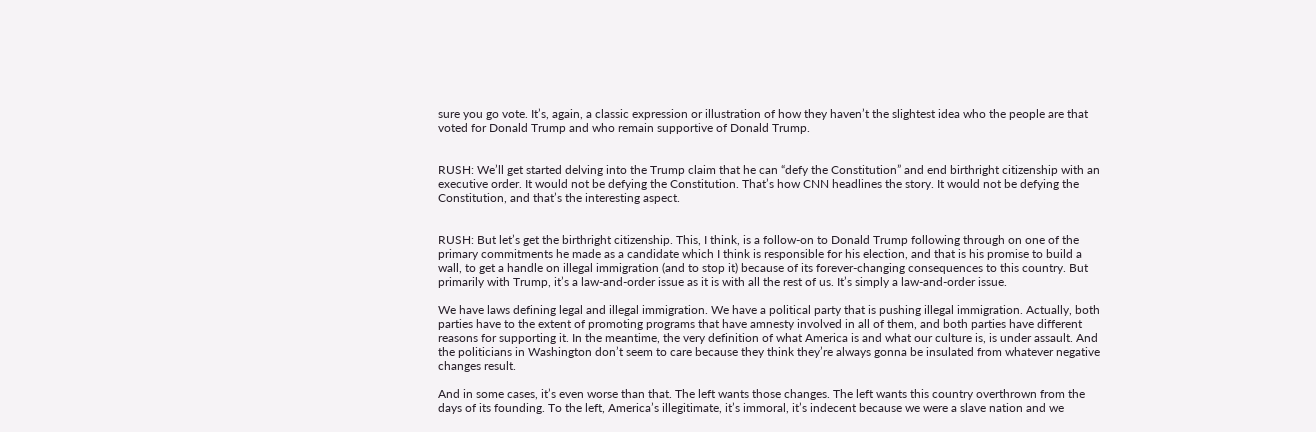sure you go vote. It’s, again, a classic expression or illustration of how they haven’t the slightest idea who the people are that voted for Donald Trump and who remain supportive of Donald Trump.


RUSH: We’ll get started delving into the Trump claim that he can “defy the Constitution” and end birthright citizenship with an executive order. It would not be defying the Constitution. That’s how CNN headlines the story. It would not be defying the Constitution, and that’s the interesting aspect.


RUSH: But let’s get the birthright citizenship. This, I think, is a follow-on to Donald Trump following through on one of the primary commitments he made as a candidate which I think is responsible for his election, and that is his promise to build a wall, to get a handle on illegal immigration (and to stop it) because of its forever-changing consequences to this country. But primarily with Trump, it’s a law-and-order issue as it is with all the rest of us. It’s simply a law-and-order issue.

We have laws defining legal and illegal immigration. We have a political party that is pushing illegal immigration. Actually, both parties have to the extent of promoting programs that have amnesty involved in all of them, and both parties have different reasons for supporting it. In the meantime, the very definition of what America is and what our culture is, is under assault. And the politicians in Washington don’t seem to care because they think they’re always gonna be insulated from whatever negative changes result.

And in some cases, it’s even worse than that. The left wants those changes. The left wants this country overthrown from the days of its founding. To the left, America’s illegitimate, it’s immoral, it’s indecent because we were a slave nation and we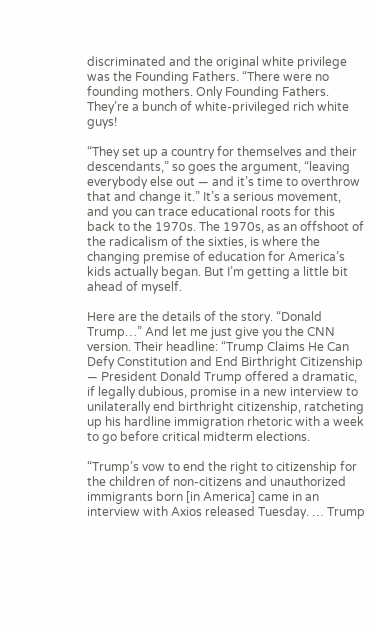discriminated and the original white privilege was the Founding Fathers. “There were no founding mothers. Only Founding Fathers. They’re a bunch of white-privileged rich white guys!

“They set up a country for themselves and their descendants,” so goes the argument, “leaving everybody else out — and it’s time to overthrow that and change it.” It’s a serious movement, and you can trace educational roots for this back to the 1970s. The 1970s, as an offshoot of the radicalism of the sixties, is where the changing premise of education for America’s kids actually began. But I’m getting a little bit ahead of myself.

Here are the details of the story. “Donald Trump…” And let me just give you the CNN version. Their headline: “Trump Claims He Can Defy Constitution and End Birthright Citizenship — President Donald Trump offered a dramatic, if legally dubious, promise in a new interview to unilaterally end birthright citizenship, ratcheting up his hardline immigration rhetoric with a week to go before critical midterm elections.

“Trump’s vow to end the right to citizenship for the children of non-citizens and unauthorized immigrants born [in America] came in an interview with Axios released Tuesday. … Trump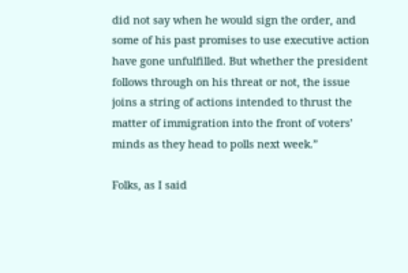did not say when he would sign the order, and some of his past promises to use executive action have gone unfulfilled. But whether the president follows through on his threat or not, the issue joins a string of actions intended to thrust the matter of immigration into the front of voters’ minds as they head to polls next week.”

Folks, as I said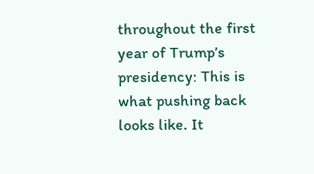throughout the first year of Trump’s presidency: This is what pushing back looks like. It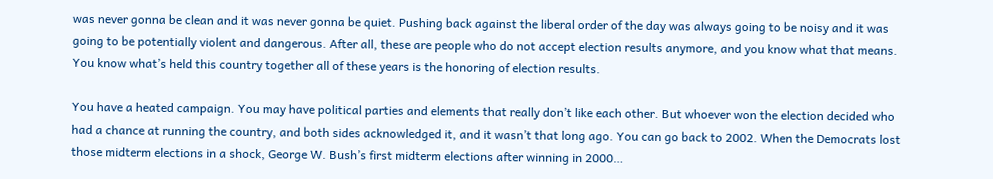was never gonna be clean and it was never gonna be quiet. Pushing back against the liberal order of the day was always going to be noisy and it was going to be potentially violent and dangerous. After all, these are people who do not accept election results anymore, and you know what that means. You know what’s held this country together all of these years is the honoring of election results.

You have a heated campaign. You may have political parties and elements that really don’t like each other. But whoever won the election decided who had a chance at running the country, and both sides acknowledged it, and it wasn’t that long ago. You can go back to 2002. When the Democrats lost those midterm elections in a shock, George W. Bush’s first midterm elections after winning in 2000…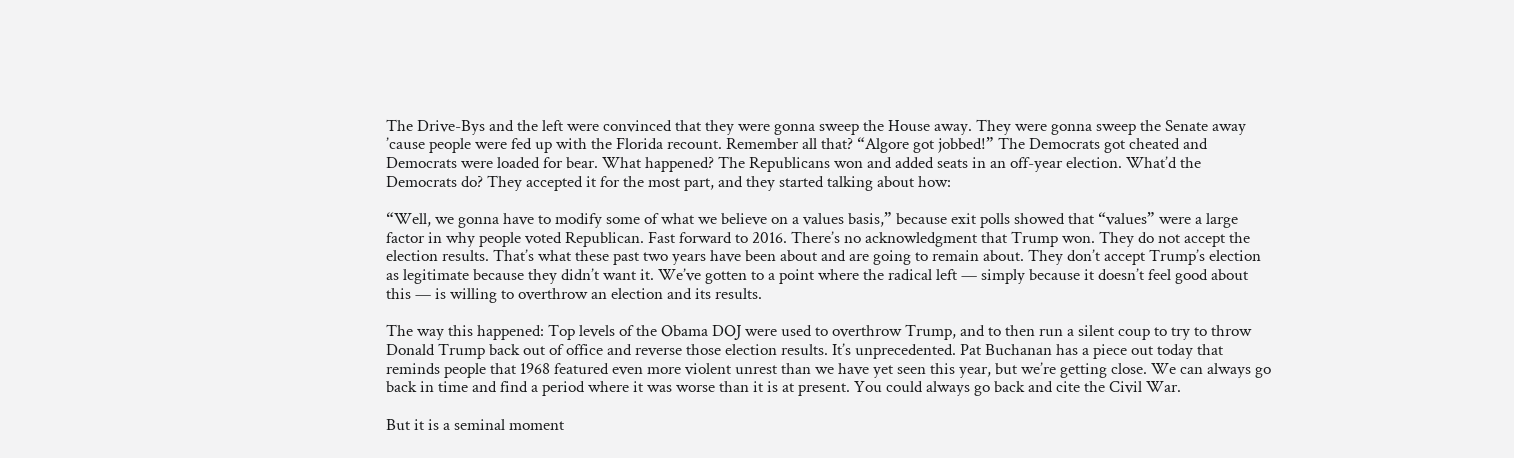The Drive-Bys and the left were convinced that they were gonna sweep the House away. They were gonna sweep the Senate away ’cause people were fed up with the Florida recount. Remember all that? “Algore got jobbed!” The Democrats got cheated and Democrats were loaded for bear. What happened? The Republicans won and added seats in an off-year election. What’d the Democrats do? They accepted it for the most part, and they started talking about how:

“Well, we gonna have to modify some of what we believe on a values basis,” because exit polls showed that “values” were a large factor in why people voted Republican. Fast forward to 2016. There’s no acknowledgment that Trump won. They do not accept the election results. That’s what these past two years have been about and are going to remain about. They don’t accept Trump’s election as legitimate because they didn’t want it. We’ve gotten to a point where the radical left — simply because it doesn’t feel good about this — is willing to overthrow an election and its results.

The way this happened: Top levels of the Obama DOJ were used to overthrow Trump, and to then run a silent coup to try to throw Donald Trump back out of office and reverse those election results. It’s unprecedented. Pat Buchanan has a piece out today that reminds people that 1968 featured even more violent unrest than we have yet seen this year, but we’re getting close. We can always go back in time and find a period where it was worse than it is at present. You could always go back and cite the Civil War.

But it is a seminal moment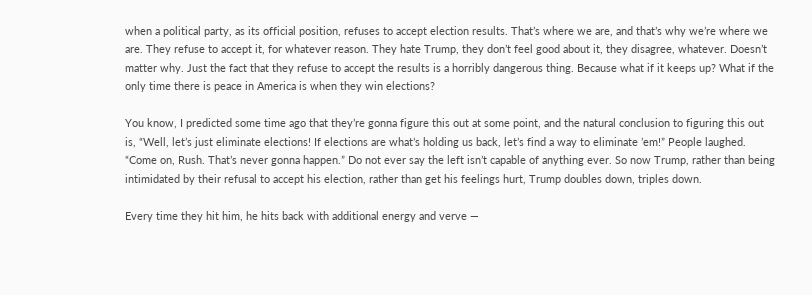when a political party, as its official position, refuses to accept election results. That’s where we are, and that’s why we’re where we are. They refuse to accept it, for whatever reason. They hate Trump, they don’t feel good about it, they disagree, whatever. Doesn’t matter why. Just the fact that they refuse to accept the results is a horribly dangerous thing. Because what if it keeps up? What if the only time there is peace in America is when they win elections?

You know, I predicted some time ago that they’re gonna figure this out at some point, and the natural conclusion to figuring this out is, “Well, let’s just eliminate elections! If elections are what’s holding us back, let’s find a way to eliminate ’em!” People laughed. “Come on, Rush. That’s never gonna happen.” Do not ever say the left isn’t capable of anything ever. So now Trump, rather than being intimidated by their refusal to accept his election, rather than get his feelings hurt, Trump doubles down, triples down.

Every time they hit him, he hits back with additional energy and verve —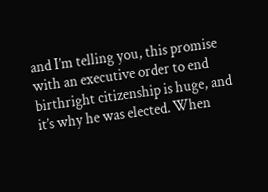and I’m telling you, this promise with an executive order to end birthright citizenship is huge, and it’s why he was elected. When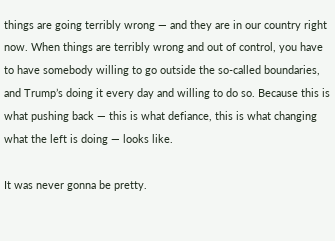things are going terribly wrong — and they are in our country right now. When things are terribly wrong and out of control, you have to have somebody willing to go outside the so-called boundaries, and Trump’s doing it every day and willing to do so. Because this is what pushing back — this is what defiance, this is what changing what the left is doing — looks like.

It was never gonna be pretty.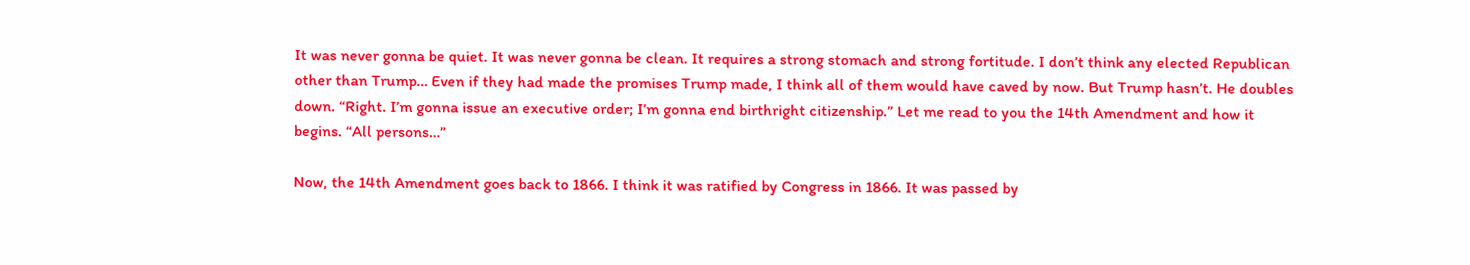It was never gonna be quiet. It was never gonna be clean. It requires a strong stomach and strong fortitude. I don’t think any elected Republican other than Trump… Even if they had made the promises Trump made, I think all of them would have caved by now. But Trump hasn’t. He doubles down. “Right. I’m gonna issue an executive order; I’m gonna end birthright citizenship.” Let me read to you the 14th Amendment and how it begins. “All persons…”

Now, the 14th Amendment goes back to 1866. I think it was ratified by Congress in 1866. It was passed by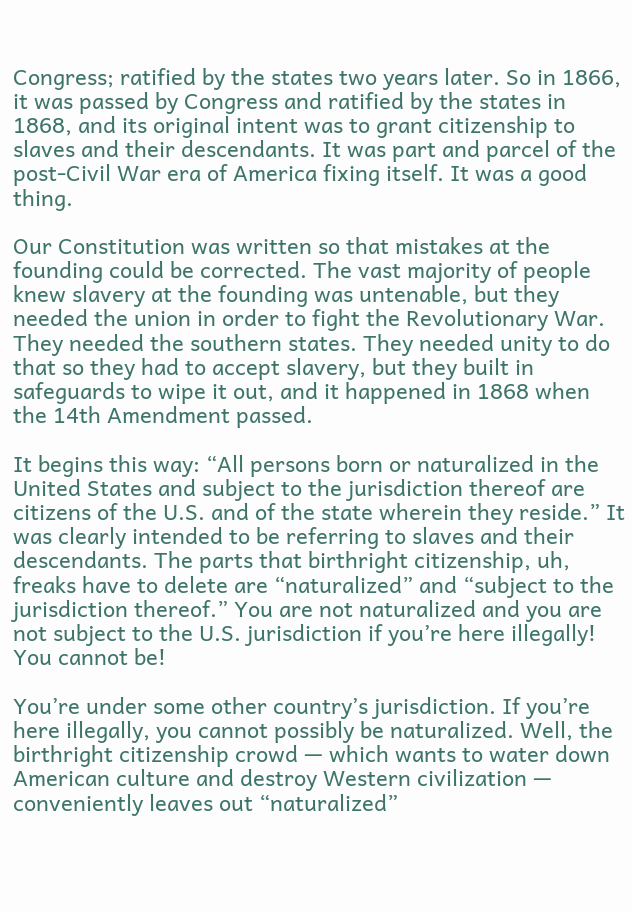Congress; ratified by the states two years later. So in 1866, it was passed by Congress and ratified by the states in 1868, and its original intent was to grant citizenship to slaves and their descendants. It was part and parcel of the post-Civil War era of America fixing itself. It was a good thing.

Our Constitution was written so that mistakes at the founding could be corrected. The vast majority of people knew slavery at the founding was untenable, but they needed the union in order to fight the Revolutionary War. They needed the southern states. They needed unity to do that so they had to accept slavery, but they built in safeguards to wipe it out, and it happened in 1868 when the 14th Amendment passed.

It begins this way: “All persons born or naturalized in the United States and subject to the jurisdiction thereof are citizens of the U.S. and of the state wherein they reside.” It was clearly intended to be referring to slaves and their descendants. The parts that birthright citizenship, uh, freaks have to delete are “naturalized” and “subject to the jurisdiction thereof.” You are not naturalized and you are not subject to the U.S. jurisdiction if you’re here illegally! You cannot be!

You’re under some other country’s jurisdiction. If you’re here illegally, you cannot possibly be naturalized. Well, the birthright citizenship crowd — which wants to water down American culture and destroy Western civilization — conveniently leaves out “naturalized”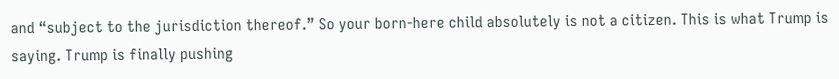and “subject to the jurisdiction thereof.” So your born-here child absolutely is not a citizen. This is what Trump is saying. Trump is finally pushing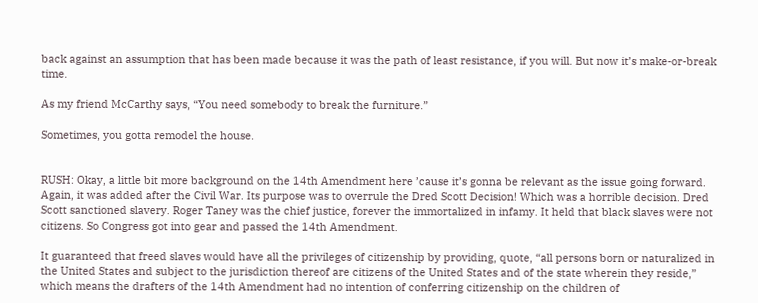back against an assumption that has been made because it was the path of least resistance, if you will. But now it’s make-or-break time.

As my friend McCarthy says, “You need somebody to break the furniture.”

Sometimes, you gotta remodel the house.


RUSH: Okay, a little bit more background on the 14th Amendment here ’cause it’s gonna be relevant as the issue going forward. Again, it was added after the Civil War. Its purpose was to overrule the Dred Scott Decision! Which was a horrible decision. Dred Scott sanctioned slavery. Roger Taney was the chief justice, forever the immortalized in infamy. It held that black slaves were not citizens. So Congress got into gear and passed the 14th Amendment.

It guaranteed that freed slaves would have all the privileges of citizenship by providing, quote, “all persons born or naturalized in the United States and subject to the jurisdiction thereof are citizens of the United States and of the state wherein they reside,” which means the drafters of the 14th Amendment had no intention of conferring citizenship on the children of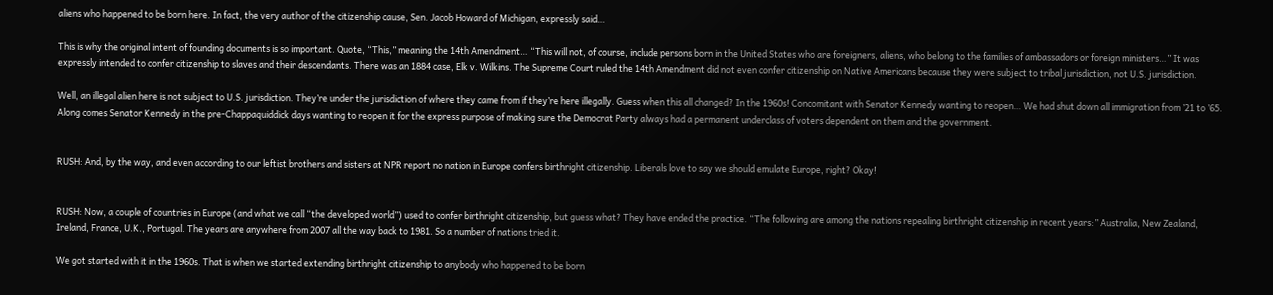aliens who happened to be born here. In fact, the very author of the citizenship cause, Sen. Jacob Howard of Michigan, expressly said…

This is why the original intent of founding documents is so important. Quote, “This,” meaning the 14th Amendment… “This will not, of course, include persons born in the United States who are foreigners, aliens, who belong to the families of ambassadors or foreign ministers…” It was expressly intended to confer citizenship to slaves and their descendants. There was an 1884 case, Elk v. Wilkins. The Supreme Court ruled the 14th Amendment did not even confer citizenship on Native Americans because they were subject to tribal jurisdiction, not U.S. jurisdiction.

Well, an illegal alien here is not subject to U.S. jurisdiction. They’re under the jurisdiction of where they came from if they’re here illegally. Guess when this all changed? In the 1960s! Concomitant with Senator Kennedy wanting to reopen… We had shut down all immigration from ’21 to ’65. Along comes Senator Kennedy in the pre-Chappaquiddick days wanting to reopen it for the express purpose of making sure the Democrat Party always had a permanent underclass of voters dependent on them and the government.


RUSH: And, by the way, and even according to our leftist brothers and sisters at NPR report no nation in Europe confers birthright citizenship. Liberals love to say we should emulate Europe, right? Okay!


RUSH: Now, a couple of countries in Europe (and what we call “the developed world”) used to confer birthright citizenship, but guess what? They have ended the practice. “The following are among the nations repealing birthright citizenship in recent years:” Australia, New Zealand, Ireland, France, U.K., Portugal. The years are anywhere from 2007 all the way back to 1981. So a number of nations tried it.

We got started with it in the 1960s. That is when we started extending birthright citizenship to anybody who happened to be born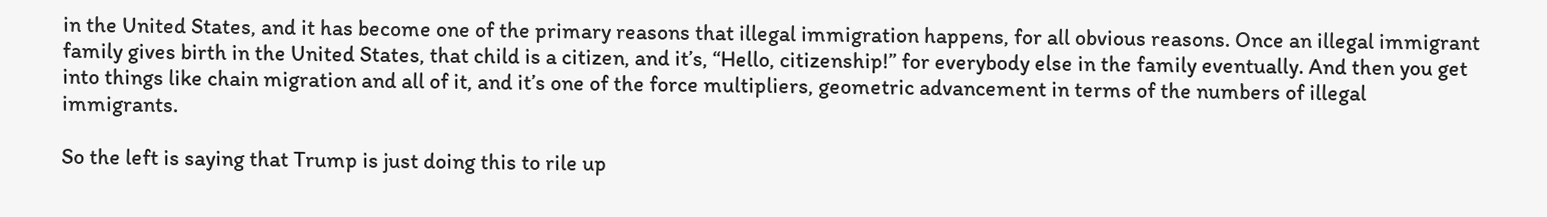in the United States, and it has become one of the primary reasons that illegal immigration happens, for all obvious reasons. Once an illegal immigrant family gives birth in the United States, that child is a citizen, and it’s, “Hello, citizenship!” for everybody else in the family eventually. And then you get into things like chain migration and all of it, and it’s one of the force multipliers, geometric advancement in terms of the numbers of illegal immigrants.

So the left is saying that Trump is just doing this to rile up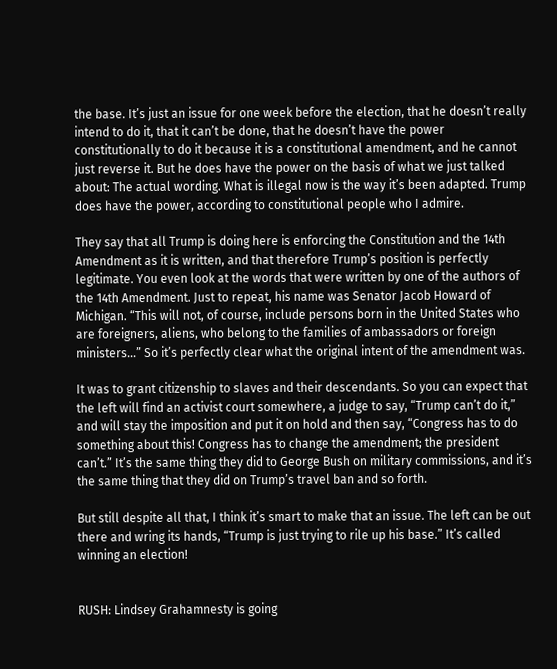the base. It’s just an issue for one week before the election, that he doesn’t really intend to do it, that it can’t be done, that he doesn’t have the power constitutionally to do it because it is a constitutional amendment, and he cannot just reverse it. But he does have the power on the basis of what we just talked about: The actual wording. What is illegal now is the way it’s been adapted. Trump does have the power, according to constitutional people who I admire.

They say that all Trump is doing here is enforcing the Constitution and the 14th Amendment as it is written, and that therefore Trump’s position is perfectly legitimate. You even look at the words that were written by one of the authors of the 14th Amendment. Just to repeat, his name was Senator Jacob Howard of Michigan. “This will not, of course, include persons born in the United States who are foreigners, aliens, who belong to the families of ambassadors or foreign ministers…” So it’s perfectly clear what the original intent of the amendment was.

It was to grant citizenship to slaves and their descendants. So you can expect that the left will find an activist court somewhere, a judge to say, “Trump can’t do it,” and will stay the imposition and put it on hold and then say, “Congress has to do something about this! Congress has to change the amendment; the president can’t.” It’s the same thing they did to George Bush on military commissions, and it’s the same thing that they did on Trump’s travel ban and so forth.

But still despite all that, I think it’s smart to make that an issue. The left can be out there and wring its hands, “Trump is just trying to rile up his base.” It’s called winning an election!


RUSH: Lindsey Grahamnesty is going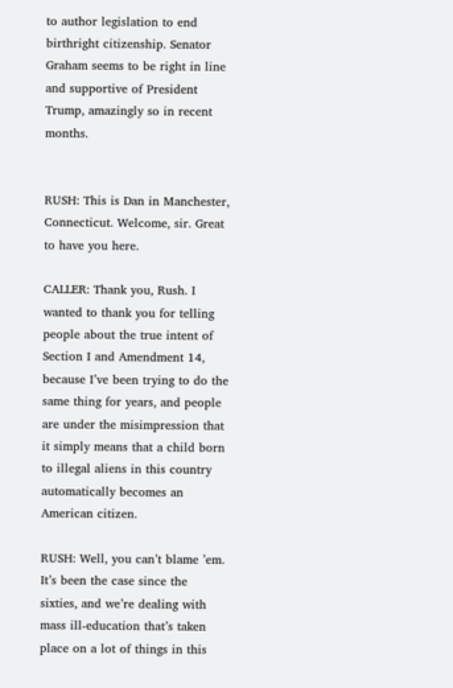to author legislation to end birthright citizenship. Senator Graham seems to be right in line and supportive of President Trump, amazingly so in recent months.


RUSH: This is Dan in Manchester, Connecticut. Welcome, sir. Great to have you here.

CALLER: Thank you, Rush. I wanted to thank you for telling people about the true intent of Section I and Amendment 14, because I’ve been trying to do the same thing for years, and people are under the misimpression that it simply means that a child born to illegal aliens in this country automatically becomes an American citizen.

RUSH: Well, you can’t blame ’em. It’s been the case since the sixties, and we’re dealing with mass ill-education that’s taken place on a lot of things in this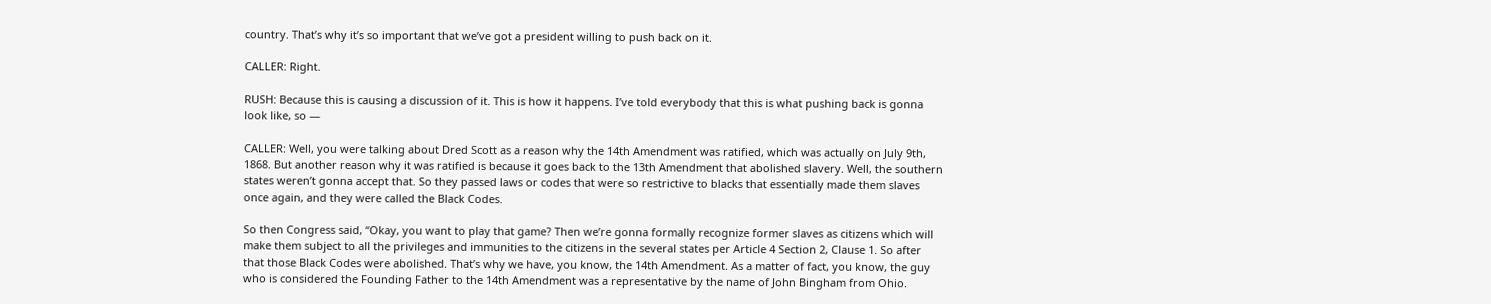country. That’s why it’s so important that we’ve got a president willing to push back on it.

CALLER: Right.

RUSH: Because this is causing a discussion of it. This is how it happens. I’ve told everybody that this is what pushing back is gonna look like, so —

CALLER: Well, you were talking about Dred Scott as a reason why the 14th Amendment was ratified, which was actually on July 9th, 1868. But another reason why it was ratified is because it goes back to the 13th Amendment that abolished slavery. Well, the southern states weren’t gonna accept that. So they passed laws or codes that were so restrictive to blacks that essentially made them slaves once again, and they were called the Black Codes.

So then Congress said, “Okay, you want to play that game? Then we’re gonna formally recognize former slaves as citizens which will make them subject to all the privileges and immunities to the citizens in the several states per Article 4 Section 2, Clause 1. So after that those Black Codes were abolished. That’s why we have, you know, the 14th Amendment. As a matter of fact, you know, the guy who is considered the Founding Father to the 14th Amendment was a representative by the name of John Bingham from Ohio.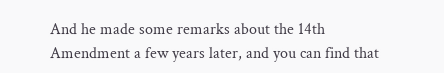And he made some remarks about the 14th Amendment a few years later, and you can find that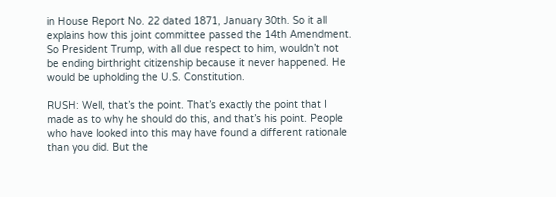in House Report No. 22 dated 1871, January 30th. So it all explains how this joint committee passed the 14th Amendment. So President Trump, with all due respect to him, wouldn’t not be ending birthright citizenship because it never happened. He would be upholding the U.S. Constitution.

RUSH: Well, that’s the point. That’s exactly the point that I made as to why he should do this, and that’s his point. People who have looked into this may have found a different rationale than you did. But the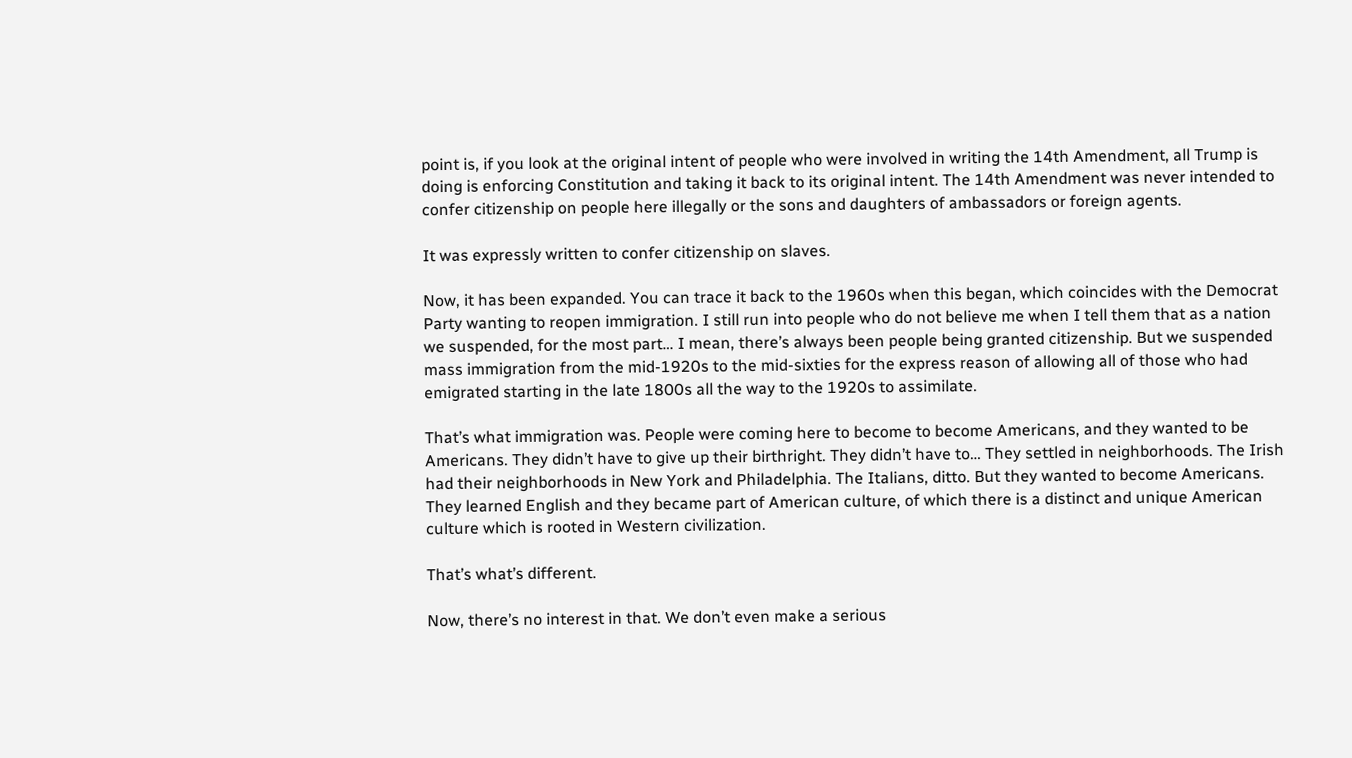point is, if you look at the original intent of people who were involved in writing the 14th Amendment, all Trump is doing is enforcing Constitution and taking it back to its original intent. The 14th Amendment was never intended to confer citizenship on people here illegally or the sons and daughters of ambassadors or foreign agents.

It was expressly written to confer citizenship on slaves.

Now, it has been expanded. You can trace it back to the 1960s when this began, which coincides with the Democrat Party wanting to reopen immigration. I still run into people who do not believe me when I tell them that as a nation we suspended, for the most part… I mean, there’s always been people being granted citizenship. But we suspended mass immigration from the mid-1920s to the mid-sixties for the express reason of allowing all of those who had emigrated starting in the late 1800s all the way to the 1920s to assimilate.

That’s what immigration was. People were coming here to become to become Americans, and they wanted to be Americans. They didn’t have to give up their birthright. They didn’t have to… They settled in neighborhoods. The Irish had their neighborhoods in New York and Philadelphia. The Italians, ditto. But they wanted to become Americans. They learned English and they became part of American culture, of which there is a distinct and unique American culture which is rooted in Western civilization.

That’s what’s different.

Now, there’s no interest in that. We don’t even make a serious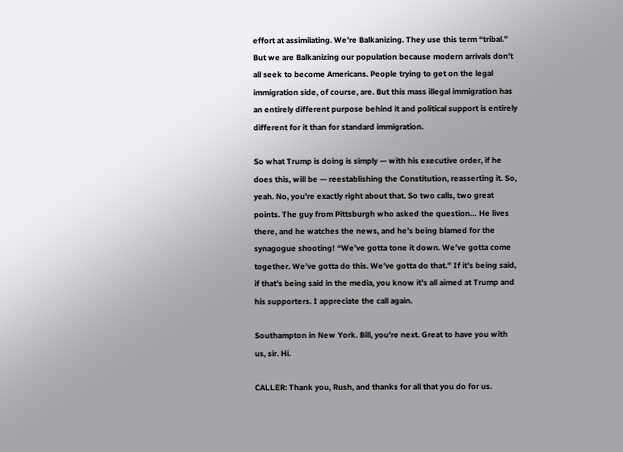effort at assimilating. We’re Balkanizing. They use this term “tribal.” But we are Balkanizing our population because modern arrivals don’t all seek to become Americans. People trying to get on the legal immigration side, of course, are. But this mass illegal immigration has an entirely different purpose behind it and political support is entirely different for it than for standard immigration.

So what Trump is doing is simply — with his executive order, if he does this, will be — reestablishing the Constitution, reasserting it. So, yeah. No, you’re exactly right about that. So two calls, two great points. The guy from Pittsburgh who asked the question… He lives there, and he watches the news, and he’s being blamed for the synagogue shooting! “We’ve gotta tone it down. We’ve gotta come together. We’ve gotta do this. We’ve gotta do that.” If it’s being said, if that’s being said in the media, you know it’s all aimed at Trump and his supporters. I appreciate the call again.

Southampton in New York. Bill, you’re next. Great to have you with us, sir. Hi.

CALLER: Thank you, Rush, and thanks for all that you do for us.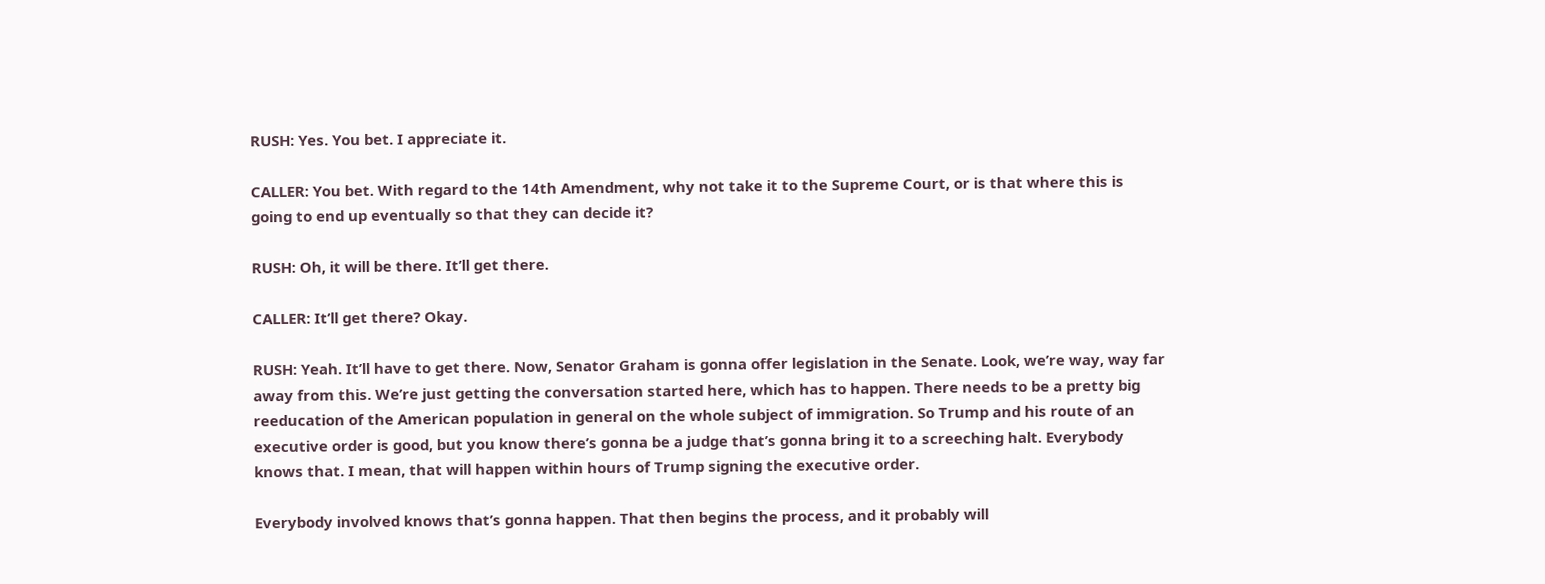RUSH: Yes. You bet. I appreciate it.

CALLER: You bet. With regard to the 14th Amendment, why not take it to the Supreme Court, or is that where this is going to end up eventually so that they can decide it?

RUSH: Oh, it will be there. It’ll get there.

CALLER: It’ll get there? Okay.

RUSH: Yeah. It’ll have to get there. Now, Senator Graham is gonna offer legislation in the Senate. Look, we’re way, way far away from this. We’re just getting the conversation started here, which has to happen. There needs to be a pretty big reeducation of the American population in general on the whole subject of immigration. So Trump and his route of an executive order is good, but you know there’s gonna be a judge that’s gonna bring it to a screeching halt. Everybody knows that. I mean, that will happen within hours of Trump signing the executive order.

Everybody involved knows that’s gonna happen. That then begins the process, and it probably will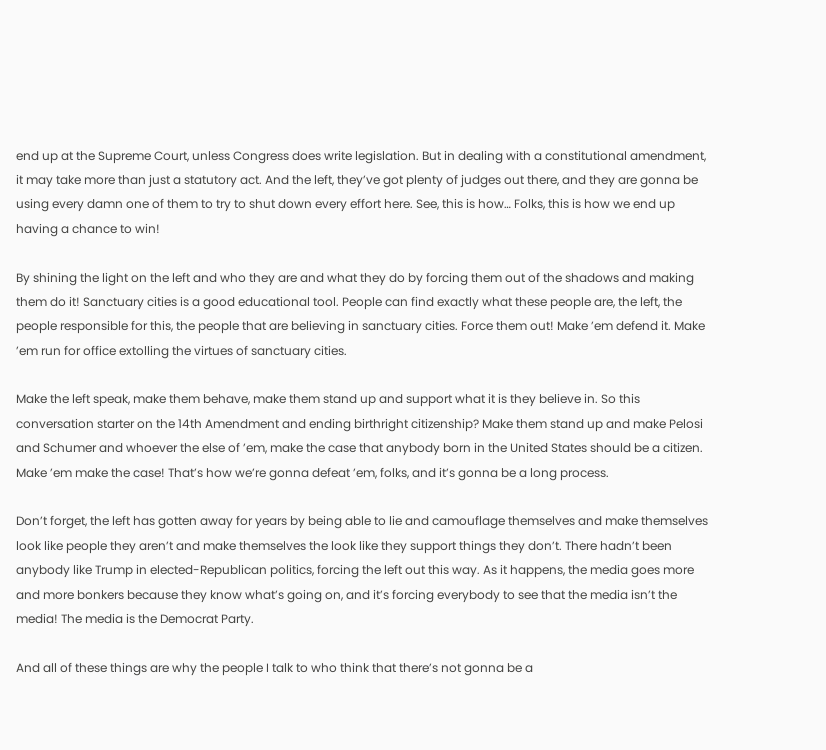end up at the Supreme Court, unless Congress does write legislation. But in dealing with a constitutional amendment, it may take more than just a statutory act. And the left, they’ve got plenty of judges out there, and they are gonna be using every damn one of them to try to shut down every effort here. See, this is how… Folks, this is how we end up having a chance to win!

By shining the light on the left and who they are and what they do by forcing them out of the shadows and making them do it! Sanctuary cities is a good educational tool. People can find exactly what these people are, the left, the people responsible for this, the people that are believing in sanctuary cities. Force them out! Make ’em defend it. Make ’em run for office extolling the virtues of sanctuary cities.

Make the left speak, make them behave, make them stand up and support what it is they believe in. So this conversation starter on the 14th Amendment and ending birthright citizenship? Make them stand up and make Pelosi and Schumer and whoever the else of ’em, make the case that anybody born in the United States should be a citizen. Make ’em make the case! That’s how we’re gonna defeat ’em, folks, and it’s gonna be a long process.

Don’t forget, the left has gotten away for years by being able to lie and camouflage themselves and make themselves look like people they aren’t and make themselves the look like they support things they don’t. There hadn’t been anybody like Trump in elected-Republican politics, forcing the left out this way. As it happens, the media goes more and more bonkers because they know what’s going on, and it’s forcing everybody to see that the media isn’t the media! The media is the Democrat Party.

And all of these things are why the people I talk to who think that there’s not gonna be a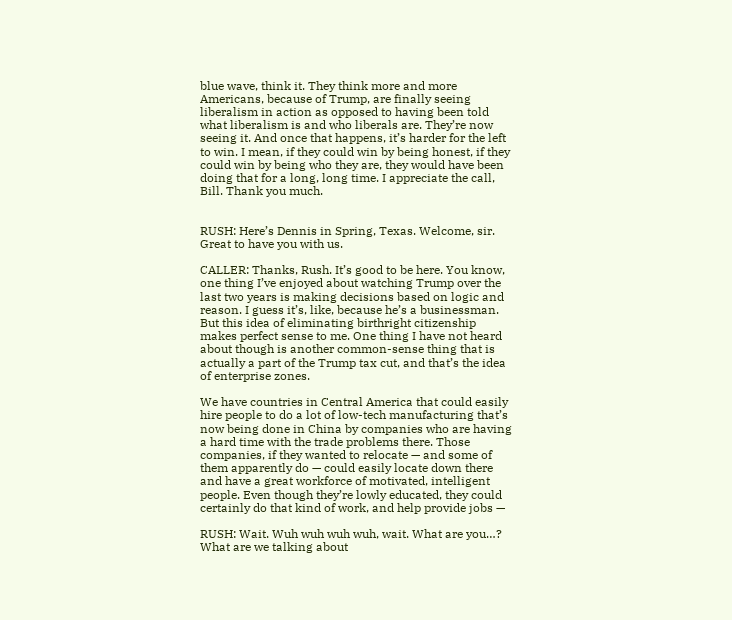blue wave, think it. They think more and more Americans, because of Trump, are finally seeing liberalism in action as opposed to having been told what liberalism is and who liberals are. They’re now seeing it. And once that happens, it’s harder for the left to win. I mean, if they could win by being honest, if they could win by being who they are, they would have been doing that for a long, long time. I appreciate the call, Bill. Thank you much.


RUSH: Here’s Dennis in Spring, Texas. Welcome, sir. Great to have you with us.

CALLER: Thanks, Rush. It’s good to be here. You know, one thing I’ve enjoyed about watching Trump over the last two years is making decisions based on logic and reason. I guess it’s, like, because he’s a businessman. But this idea of eliminating birthright citizenship makes perfect sense to me. One thing I have not heard about though is another common-sense thing that is actually a part of the Trump tax cut, and that’s the idea of enterprise zones.

We have countries in Central America that could easily hire people to do a lot of low-tech manufacturing that’s now being done in China by companies who are having a hard time with the trade problems there. Those companies, if they wanted to relocate — and some of them apparently do — could easily locate down there and have a great workforce of motivated, intelligent people. Even though they’re lowly educated, they could certainly do that kind of work, and help provide jobs —

RUSH: Wait. Wuh wuh wuh wuh, wait. What are you…? What are we talking about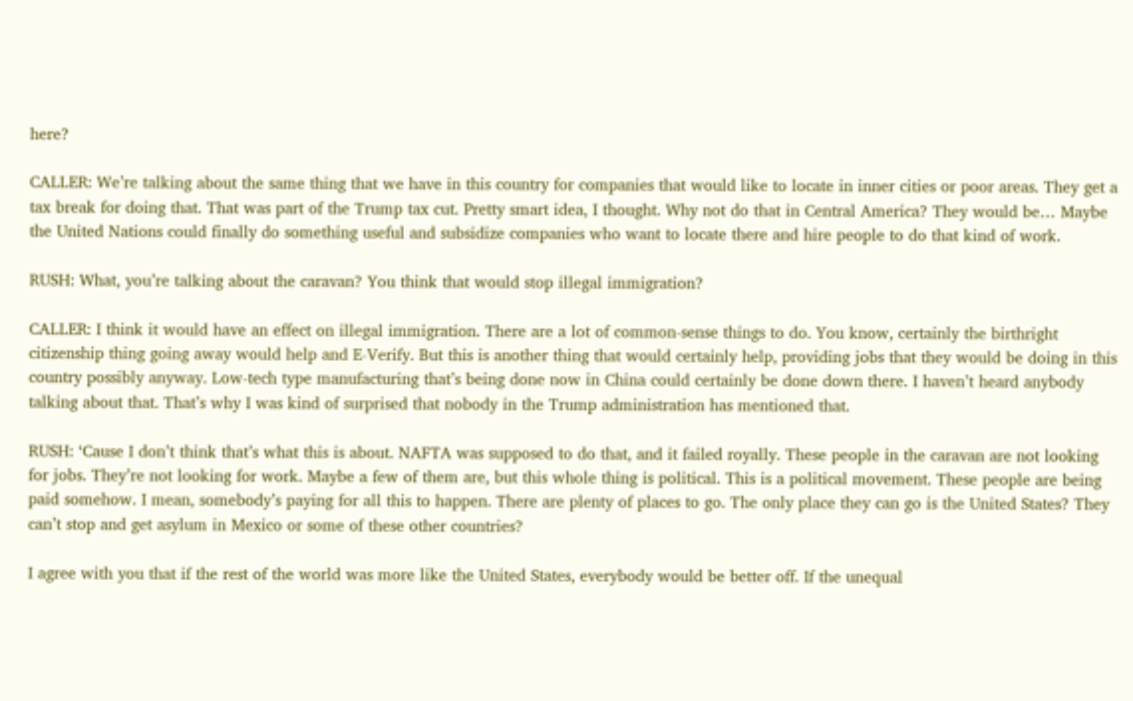here?

CALLER: We’re talking about the same thing that we have in this country for companies that would like to locate in inner cities or poor areas. They get a tax break for doing that. That was part of the Trump tax cut. Pretty smart idea, I thought. Why not do that in Central America? They would be… Maybe the United Nations could finally do something useful and subsidize companies who want to locate there and hire people to do that kind of work.

RUSH: What, you’re talking about the caravan? You think that would stop illegal immigration?

CALLER: I think it would have an effect on illegal immigration. There are a lot of common-sense things to do. You know, certainly the birthright citizenship thing going away would help and E-Verify. But this is another thing that would certainly help, providing jobs that they would be doing in this country possibly anyway. Low-tech type manufacturing that’s being done now in China could certainly be done down there. I haven’t heard anybody talking about that. That’s why I was kind of surprised that nobody in the Trump administration has mentioned that.

RUSH: ‘Cause I don’t think that’s what this is about. NAFTA was supposed to do that, and it failed royally. These people in the caravan are not looking for jobs. They’re not looking for work. Maybe a few of them are, but this whole thing is political. This is a political movement. These people are being paid somehow. I mean, somebody’s paying for all this to happen. There are plenty of places to go. The only place they can go is the United States? They can’t stop and get asylum in Mexico or some of these other countries?

I agree with you that if the rest of the world was more like the United States, everybody would be better off. If the unequal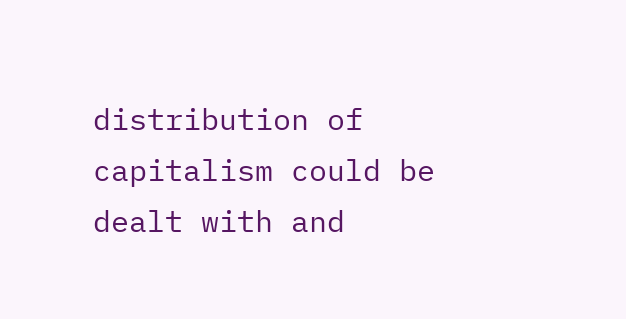distribution of capitalism could be dealt with and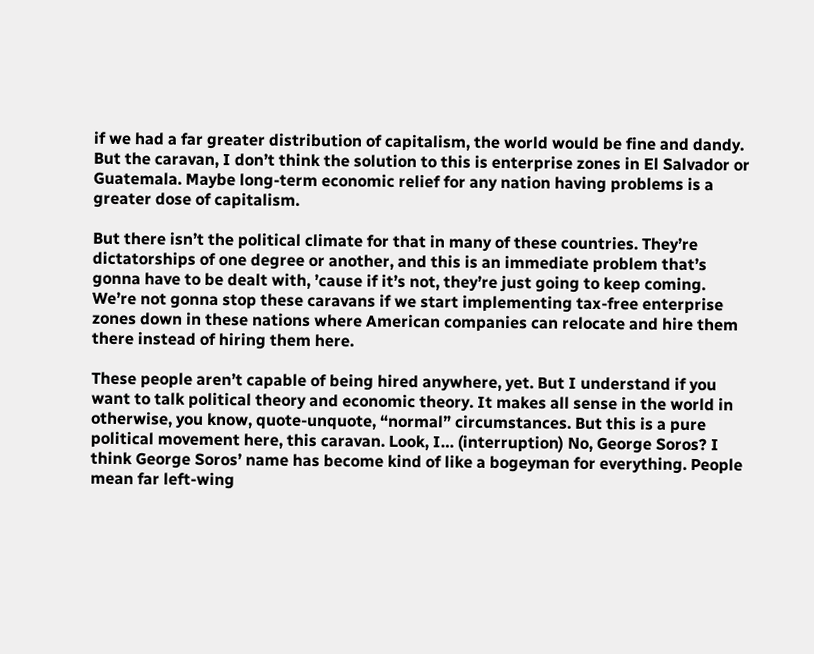if we had a far greater distribution of capitalism, the world would be fine and dandy. But the caravan, I don’t think the solution to this is enterprise zones in El Salvador or Guatemala. Maybe long-term economic relief for any nation having problems is a greater dose of capitalism.

But there isn’t the political climate for that in many of these countries. They’re dictatorships of one degree or another, and this is an immediate problem that’s gonna have to be dealt with, ’cause if it’s not, they’re just going to keep coming. We’re not gonna stop these caravans if we start implementing tax-free enterprise zones down in these nations where American companies can relocate and hire them there instead of hiring them here.

These people aren’t capable of being hired anywhere, yet. But I understand if you want to talk political theory and economic theory. It makes all sense in the world in otherwise, you know, quote-unquote, “normal” circumstances. But this is a pure political movement here, this caravan. Look, I… (interruption) No, George Soros? I think George Soros’ name has become kind of like a bogeyman for everything. People mean far left-wing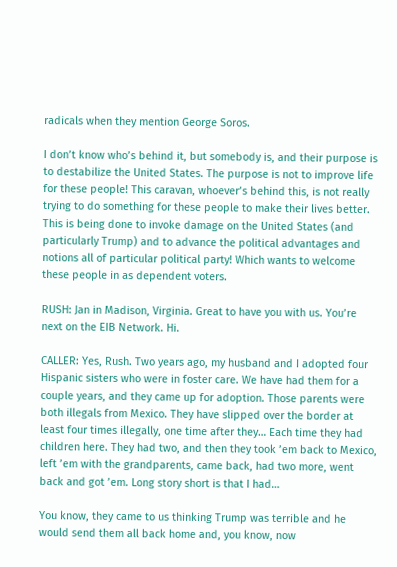radicals when they mention George Soros.

I don’t know who’s behind it, but somebody is, and their purpose is to destabilize the United States. The purpose is not to improve life for these people! This caravan, whoever’s behind this, is not really trying to do something for these people to make their lives better. This is being done to invoke damage on the United States (and particularly Trump) and to advance the political advantages and notions all of particular political party! Which wants to welcome these people in as dependent voters.

RUSH: Jan in Madison, Virginia. Great to have you with us. You’re next on the EIB Network. Hi.

CALLER: Yes, Rush. Two years ago, my husband and I adopted four Hispanic sisters who were in foster care. We have had them for a couple years, and they came up for adoption. Those parents were both illegals from Mexico. They have slipped over the border at least four times illegally, one time after they… Each time they had children here. They had two, and then they took ’em back to Mexico, left ’em with the grandparents, came back, had two more, went back and got ’em. Long story short is that I had…

You know, they came to us thinking Trump was terrible and he would send them all back home and, you know, now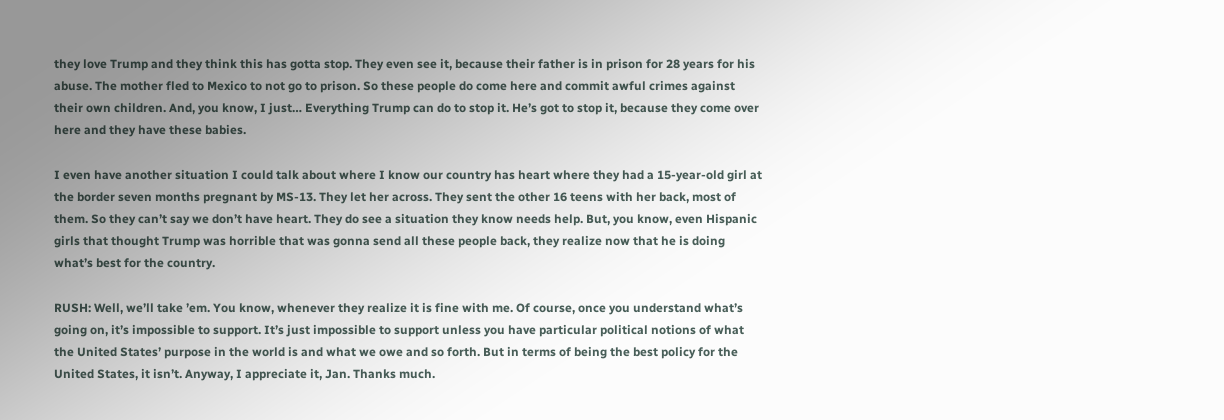they love Trump and they think this has gotta stop. They even see it, because their father is in prison for 28 years for his abuse. The mother fled to Mexico to not go to prison. So these people do come here and commit awful crimes against their own children. And, you know, I just… Everything Trump can do to stop it. He’s got to stop it, because they come over here and they have these babies.

I even have another situation I could talk about where I know our country has heart where they had a 15-year-old girl at the border seven months pregnant by MS-13. They let her across. They sent the other 16 teens with her back, most of them. So they can’t say we don’t have heart. They do see a situation they know needs help. But, you know, even Hispanic girls that thought Trump was horrible that was gonna send all these people back, they realize now that he is doing what’s best for the country.

RUSH: Well, we’ll take ’em. You know, whenever they realize it is fine with me. Of course, once you understand what’s going on, it’s impossible to support. It’s just impossible to support unless you have particular political notions of what the United States’ purpose in the world is and what we owe and so forth. But in terms of being the best policy for the United States, it isn’t. Anyway, I appreciate it, Jan. Thanks much.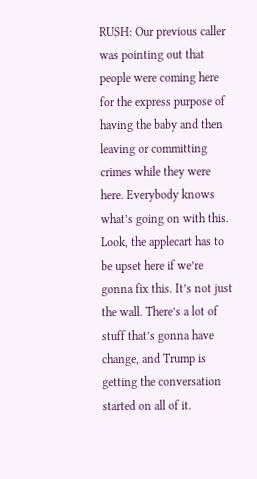RUSH: Our previous caller was pointing out that people were coming here for the express purpose of having the baby and then leaving or committing crimes while they were here. Everybody knows what’s going on with this. Look, the applecart has to be upset here if we’re gonna fix this. It’s not just the wall. There’s a lot of stuff that’s gonna have change, and Trump is getting the conversation started on all of it.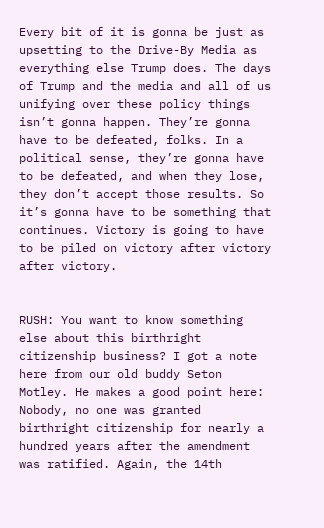Every bit of it is gonna be just as upsetting to the Drive-By Media as everything else Trump does. The days of Trump and the media and all of us unifying over these policy things isn’t gonna happen. They’re gonna have to be defeated, folks. In a political sense, they’re gonna have to be defeated, and when they lose, they don’t accept those results. So it’s gonna have to be something that continues. Victory is going to have to be piled on victory after victory after victory.


RUSH: You want to know something else about this birthright citizenship business? I got a note here from our old buddy Seton Motley. He makes a good point here: Nobody, no one was granted birthright citizenship for nearly a hundred years after the amendment was ratified. Again, the 14th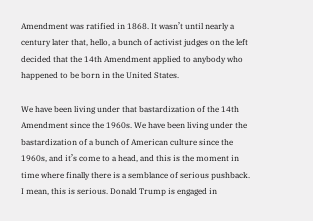Amendment was ratified in 1868. It wasn’t until nearly a century later that, hello, a bunch of activist judges on the left decided that the 14th Amendment applied to anybody who happened to be born in the United States.

We have been living under that bastardization of the 14th Amendment since the 1960s. We have been living under the bastardization of a bunch of American culture since the 1960s, and it’s come to a head, and this is the moment in time where finally there is a semblance of serious pushback. I mean, this is serious. Donald Trump is engaged in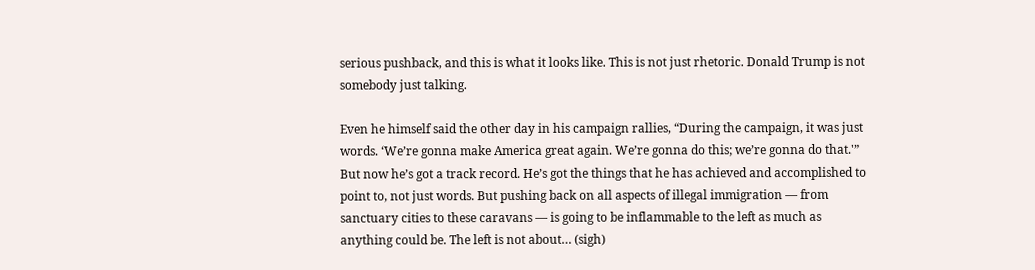serious pushback, and this is what it looks like. This is not just rhetoric. Donald Trump is not somebody just talking.

Even he himself said the other day in his campaign rallies, “During the campaign, it was just words. ‘We’re gonna make America great again. We’re gonna do this; we’re gonna do that.'” But now he’s got a track record. He’s got the things that he has achieved and accomplished to point to, not just words. But pushing back on all aspects of illegal immigration — from sanctuary cities to these caravans — is going to be inflammable to the left as much as anything could be. The left is not about… (sigh)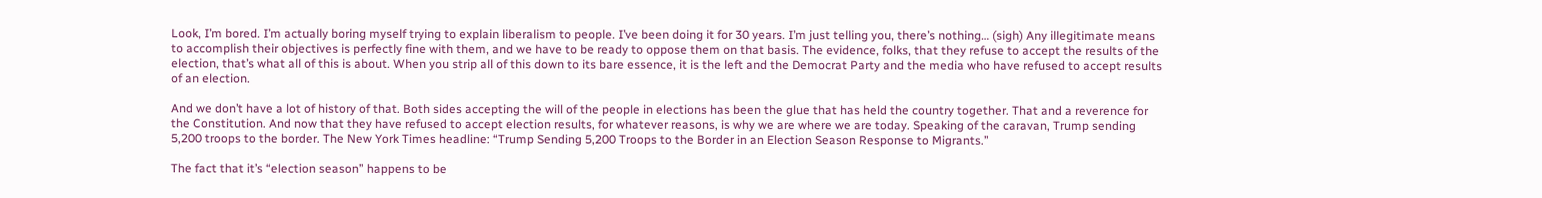Look, I’m bored. I’m actually boring myself trying to explain liberalism to people. I’ve been doing it for 30 years. I’m just telling you, there’s nothing… (sigh) Any illegitimate means to accomplish their objectives is perfectly fine with them, and we have to be ready to oppose them on that basis. The evidence, folks, that they refuse to accept the results of the election, that’s what all of this is about. When you strip all of this down to its bare essence, it is the left and the Democrat Party and the media who have refused to accept results of an election.

And we don’t have a lot of history of that. Both sides accepting the will of the people in elections has been the glue that has held the country together. That and a reverence for the Constitution. And now that they have refused to accept election results, for whatever reasons, is why we are where we are today. Speaking of the caravan, Trump sending 5,200 troops to the border. The New York Times headline: “Trump Sending 5,200 Troops to the Border in an Election Season Response to Migrants.”

The fact that it’s “election season” happens to be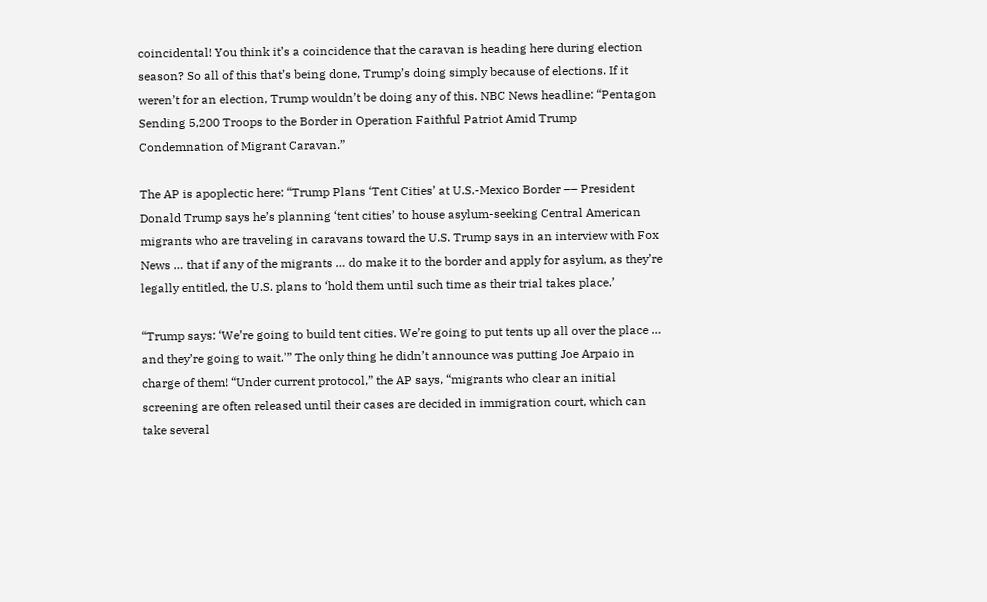coincidental! You think it’s a coincidence that the caravan is heading here during election season? So all of this that’s being done, Trump’s doing simply because of elections. If it weren’t for an election, Trump wouldn’t be doing any of this. NBC News headline: “Pentagon Sending 5,200 Troops to the Border in Operation Faithful Patriot Amid Trump Condemnation of Migrant Caravan.”

The AP is apoplectic here: “Trump Plans ‘Tent Cities’ at U.S.-Mexico Border –– President Donald Trump says he’s planning ‘tent cities’ to house asylum-seeking Central American migrants who are traveling in caravans toward the U.S. Trump says in an interview with Fox News … that if any of the migrants … do make it to the border and apply for asylum, as they’re legally entitled, the U.S. plans to ‘hold them until such time as their trial takes place.’

“Trump says: ‘We’re going to build tent cities. We’re going to put tents up all over the place … and they’re going to wait.'” The only thing he didn’t announce was putting Joe Arpaio in charge of them! “Under current protocol,” the AP says, “migrants who clear an initial screening are often released until their cases are decided in immigration court, which can take several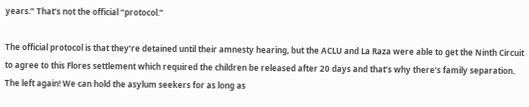years.” That’s not the official “protocol.”

The official protocol is that they’re detained until their amnesty hearing, but the ACLU and La Raza were able to get the Ninth Circuit to agree to this Flores settlement which required the children be released after 20 days and that’s why there’s family separation. The left again! We can hold the asylum seekers for as long as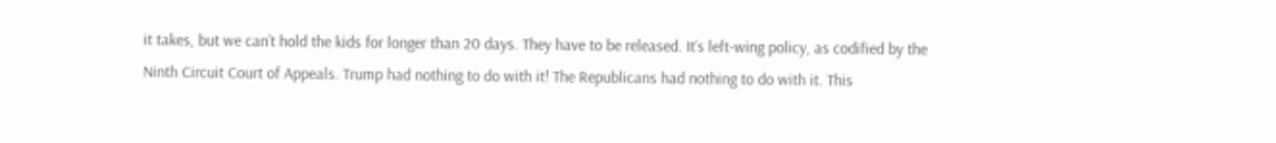it takes, but we can’t hold the kids for longer than 20 days. They have to be released. It’s left-wing policy, as codified by the Ninth Circuit Court of Appeals. Trump had nothing to do with it! The Republicans had nothing to do with it. This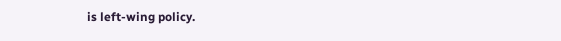is left-wing policy.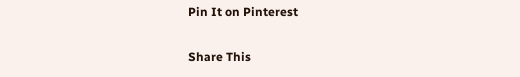Pin It on Pinterest

Share This